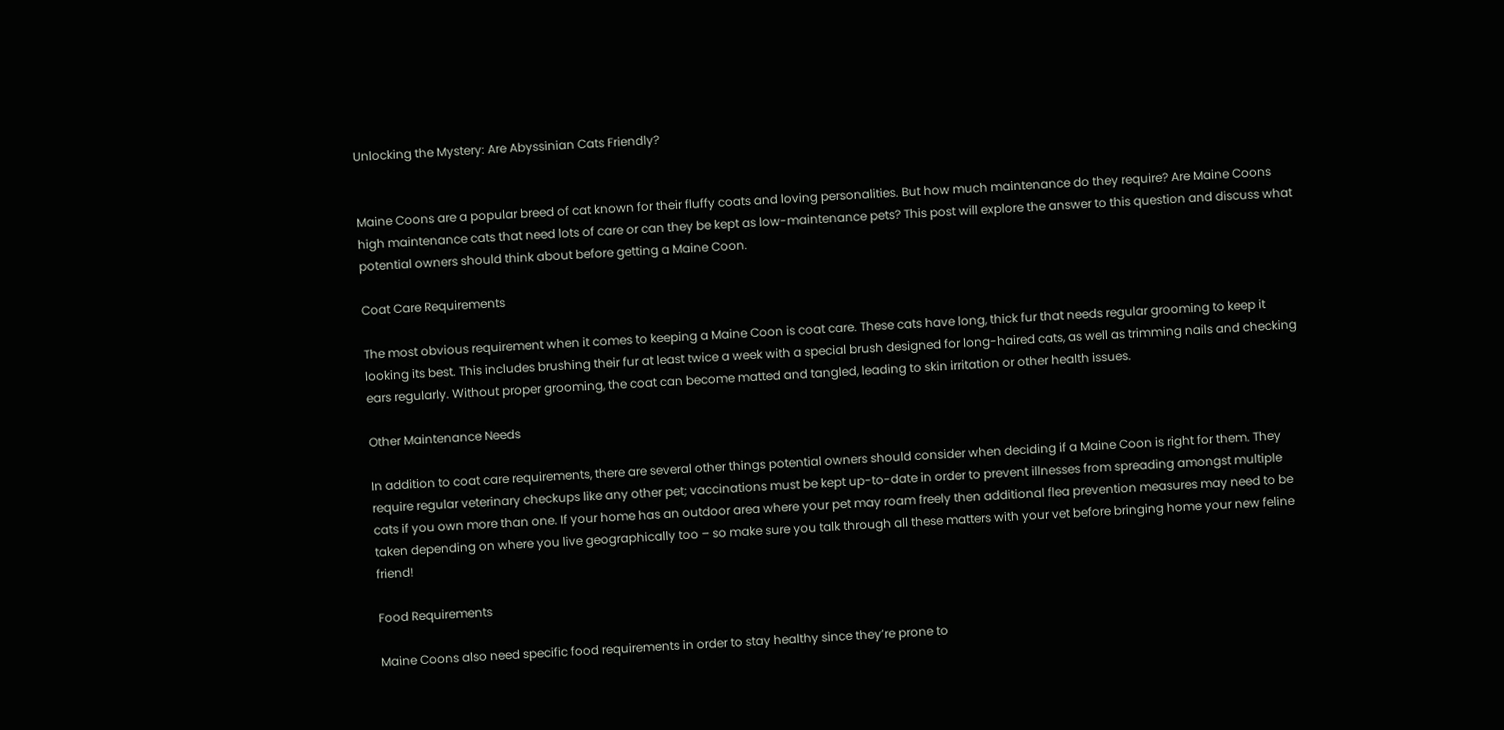Unlocking the Mystery: Are Abyssinian Cats Friendly?


Maine Coons are a popular breed of cat known for their fluffy coats and loving personalities. But how much maintenance do they require? Are Maine Coons high maintenance cats that need lots of care or can they be kept as low-maintenance pets? This post will explore the answer to this question and discuss what potential owners should think about before getting a Maine Coon.

Coat Care Requirements

The most obvious requirement when it comes to keeping a Maine Coon is coat care. These cats have long, thick fur that needs regular grooming to keep it looking its best. This includes brushing their fur at least twice a week with a special brush designed for long-haired cats, as well as trimming nails and checking ears regularly. Without proper grooming, the coat can become matted and tangled, leading to skin irritation or other health issues.

Other Maintenance Needs

In addition to coat care requirements, there are several other things potential owners should consider when deciding if a Maine Coon is right for them. They require regular veterinary checkups like any other pet; vaccinations must be kept up-to-date in order to prevent illnesses from spreading amongst multiple cats if you own more than one. If your home has an outdoor area where your pet may roam freely then additional flea prevention measures may need to be taken depending on where you live geographically too – so make sure you talk through all these matters with your vet before bringing home your new feline friend!

Food Requirements

Maine Coons also need specific food requirements in order to stay healthy since they’re prone to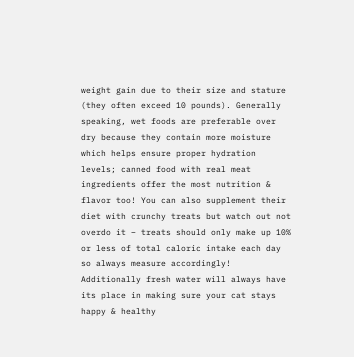weight gain due to their size and stature (they often exceed 10 pounds). Generally speaking, wet foods are preferable over dry because they contain more moisture which helps ensure proper hydration levels; canned food with real meat ingredients offer the most nutrition & flavor too! You can also supplement their diet with crunchy treats but watch out not overdo it – treats should only make up 10% or less of total caloric intake each day so always measure accordingly! Additionally fresh water will always have its place in making sure your cat stays happy & healthy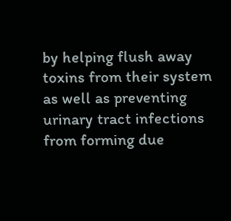by helping flush away toxins from their system as well as preventing urinary tract infections from forming due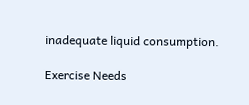inadequate liquid consumption.

Exercise Needs